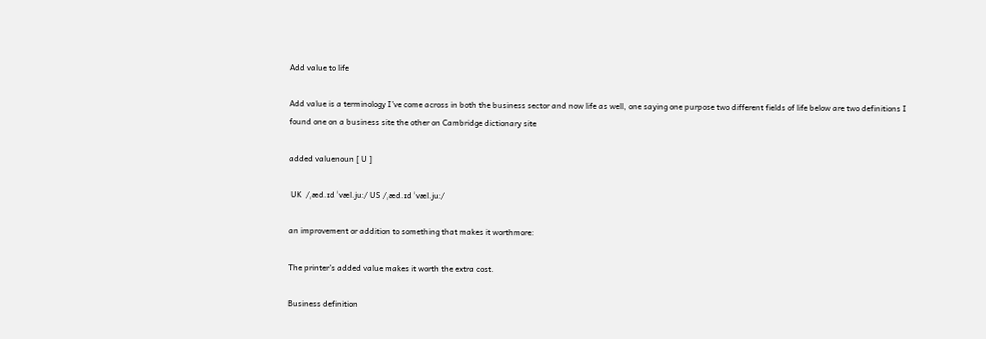Add value to life

Add value is a terminology I’ve come across in both the business sector and now life as well, one saying one purpose two different fields of life below are two definitions I found one on a business site the other on Cambridge dictionary site

added valuenoun [ U ]

 UK  /ˌæd.ɪd ˈvæl.juː/ US /ˌæd.ɪd ˈvæl.juː/

an improvement or addition to something that makes it worthmore:

The printer’s added value makes it worth the extra cost.

Business definition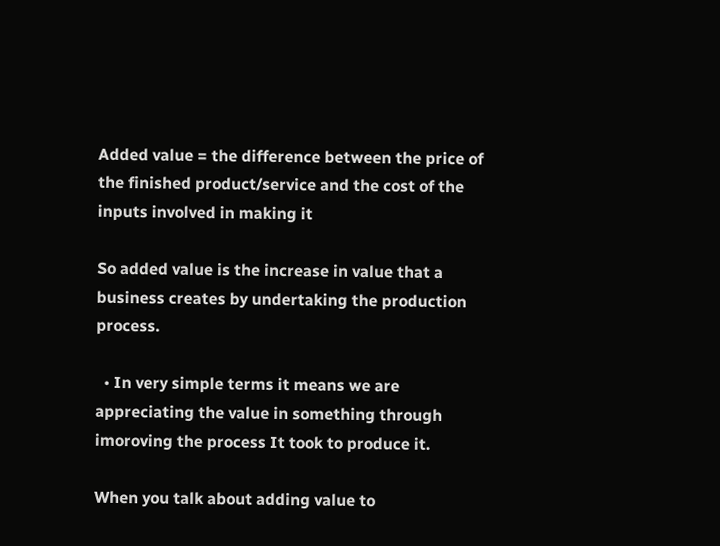Added value = the difference between the price of the finished product/service and the cost of the inputs involved in making it

So added value is the increase in value that a business creates by undertaking the production process.

  • In very simple terms it means we are appreciating the value in something through imoroving the process It took to produce it.

When you talk about adding value to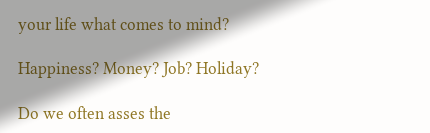your life what comes to mind?

Happiness? Money? Job? Holiday?

Do we often asses the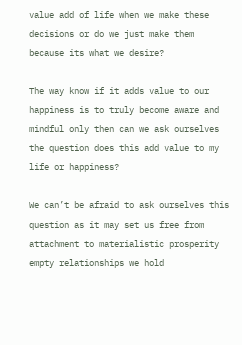value add of life when we make these decisions or do we just make them because its what we desire?

The way know if it adds value to our happiness is to truly become aware and mindful only then can we ask ourselves the question does this add value to my life or happiness?

We can’t be afraid to ask ourselves this question as it may set us free from attachment to materialistic prosperity empty relationships we hold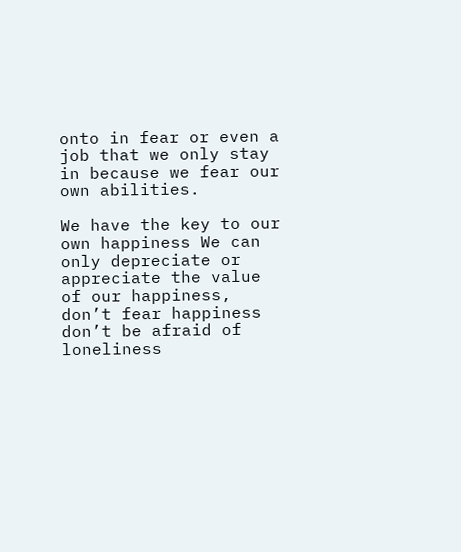onto in fear or even a job that we only stay in because we fear our own abilities.

We have the key to our own happiness We can only depreciate or appreciate the value of our happiness, don’t fear happiness don’t be afraid of loneliness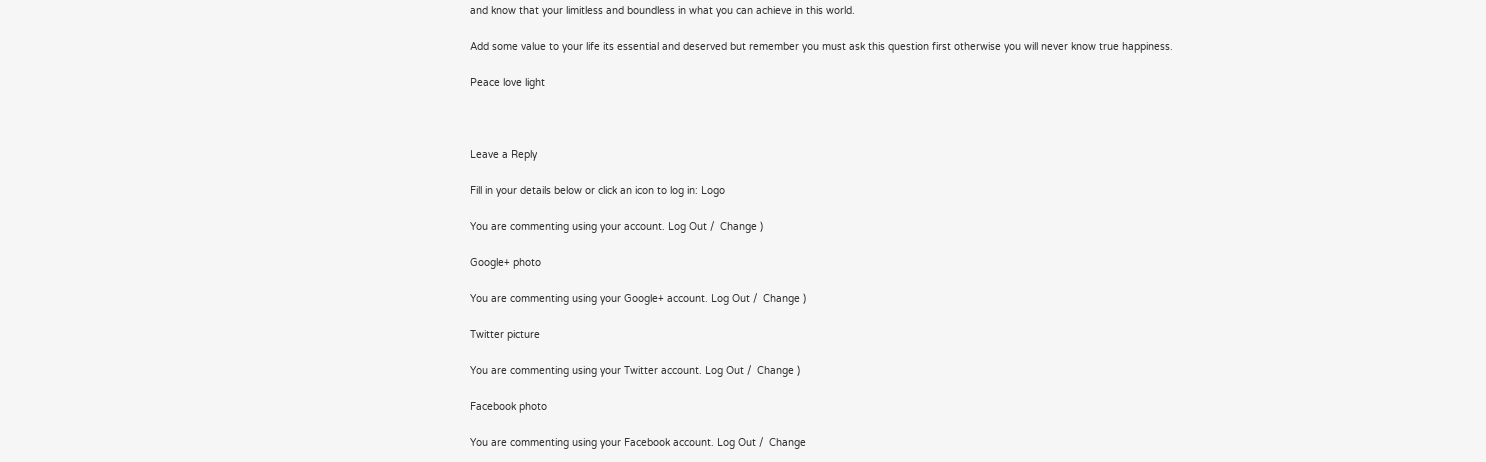and know that your limitless and boundless in what you can achieve in this world.

Add some value to your life its essential and deserved but remember you must ask this question first otherwise you will never know true happiness.

Peace love light



Leave a Reply

Fill in your details below or click an icon to log in: Logo

You are commenting using your account. Log Out /  Change )

Google+ photo

You are commenting using your Google+ account. Log Out /  Change )

Twitter picture

You are commenting using your Twitter account. Log Out /  Change )

Facebook photo

You are commenting using your Facebook account. Log Out /  Change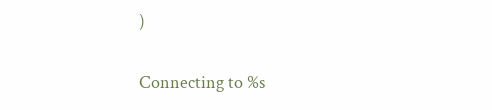)


Connecting to %s